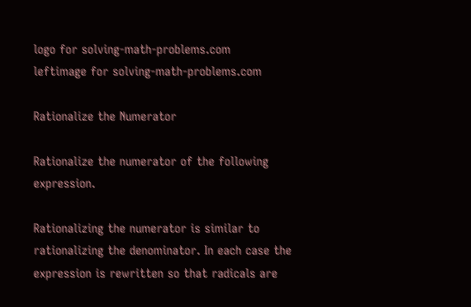logo for solving-math-problems.com
leftimage for solving-math-problems.com

Rationalize the Numerator

Rationalize the numerator of the following expression.

Rationalizing the numerator is similar to rationalizing the denominator. In each case the expression is rewritten so that radicals are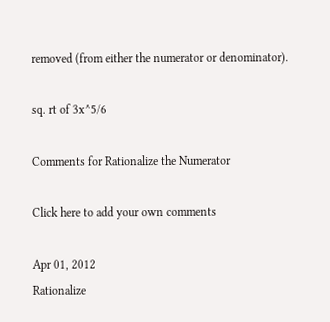removed (from either the numerator or denominator).

sq. rt of 3x^5/6

Comments for Rationalize the Numerator

Click here to add your own comments

Apr 01, 2012
Rationalize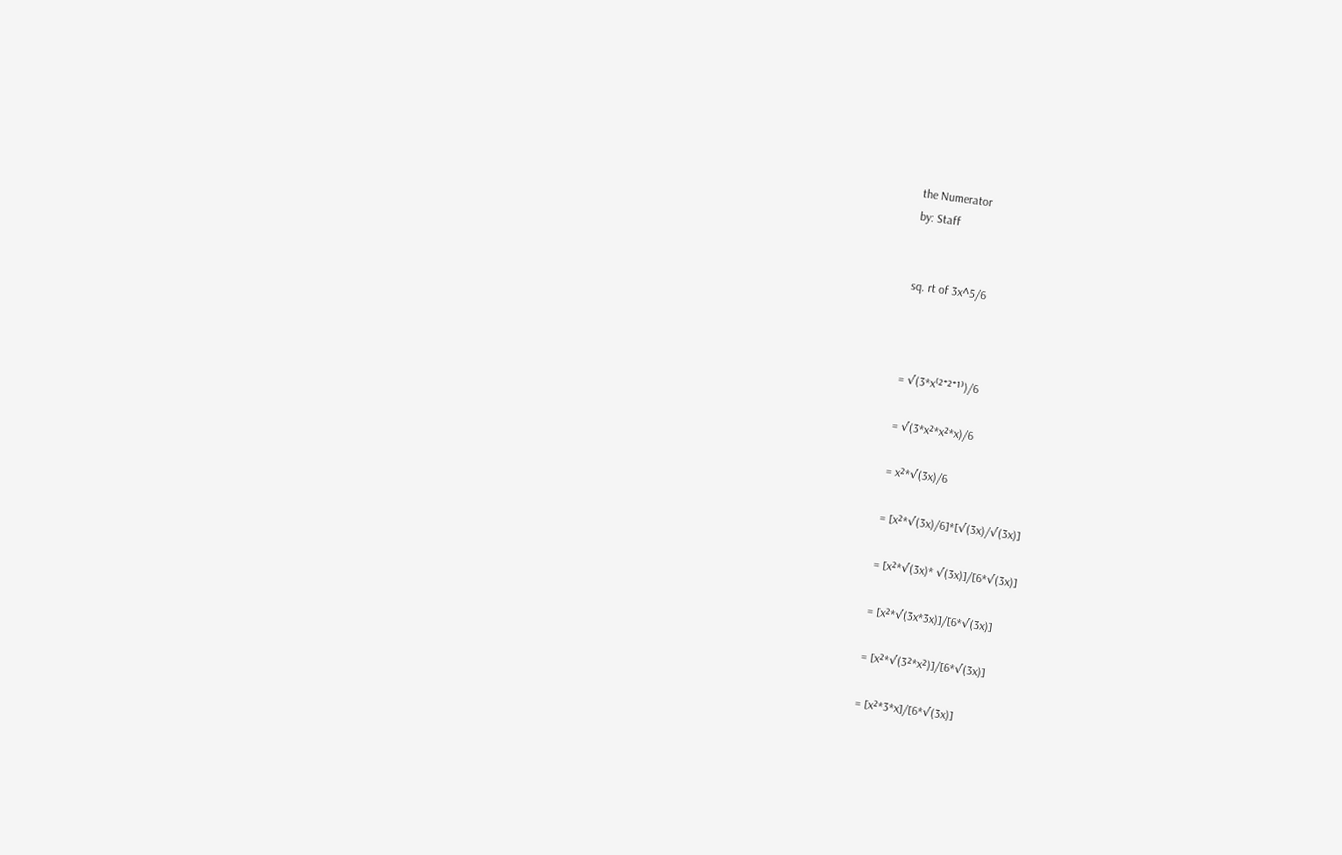the Numerator
by: Staff


sq. rt of 3x^5/6



= √(3*x⁽²⁺²⁺¹⁾)/6

= √(3*x²*x²*x)/6

= x²*√(3x)/6

= [x²*√(3x)/6]*[√(3x)/√(3x)]

= [x²*√(3x)* √(3x)]/[6*√(3x)]

= [x²*√(3x*3x)]/[6*√(3x)]

= [x²*√(3²*x²)]/[6*√(3x)]

= [x²*3*x]/[6*√(3x)]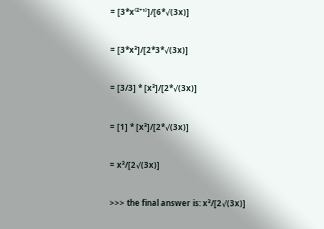= [3*x⁽²⁺¹⁾]/[6*√(3x)]

= [3*x³]/[2*3*√(3x)]

= [3/3] * [x³]/[2*√(3x)]

= [1] * [x³]/[2*√(3x)]

= x³/[2√(3x)]

>>> the final answer is: x³/[2√(3x)]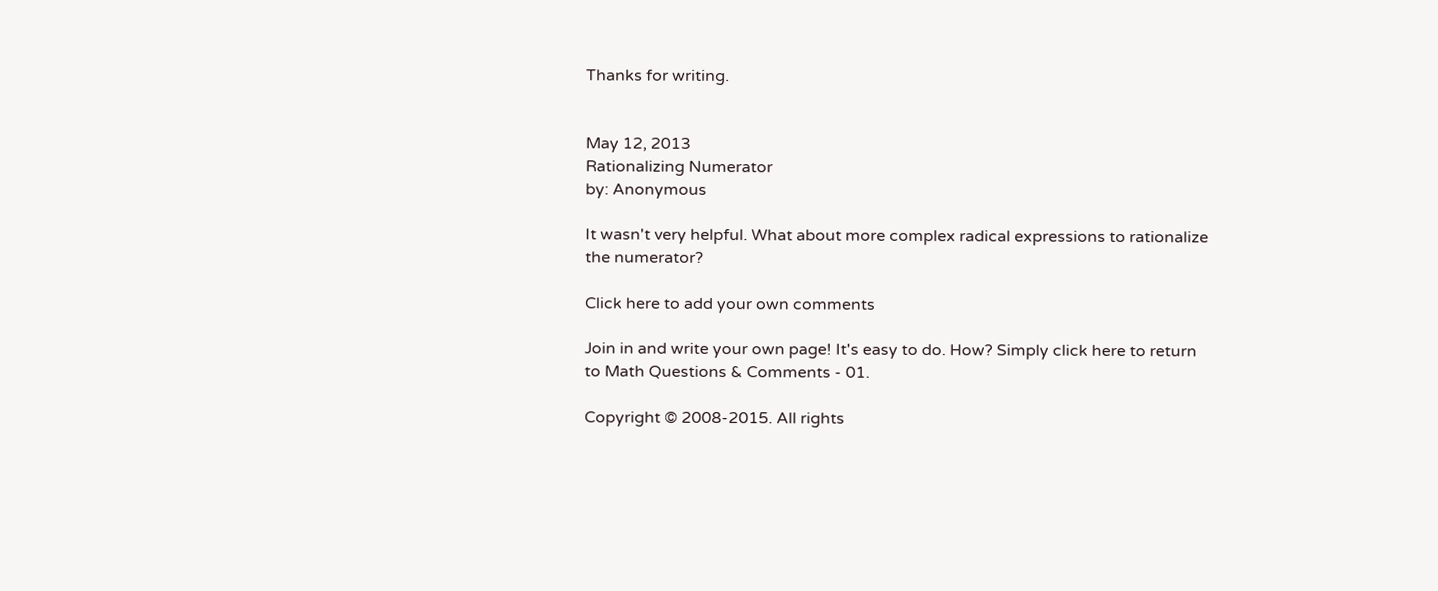Thanks for writing.


May 12, 2013
Rationalizing Numerator
by: Anonymous

It wasn't very helpful. What about more complex radical expressions to rationalize the numerator?

Click here to add your own comments

Join in and write your own page! It's easy to do. How? Simply click here to return to Math Questions & Comments - 01.

Copyright © 2008-2015. All rights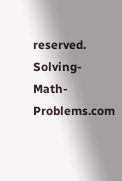reserved. Solving-Math-Problems.com